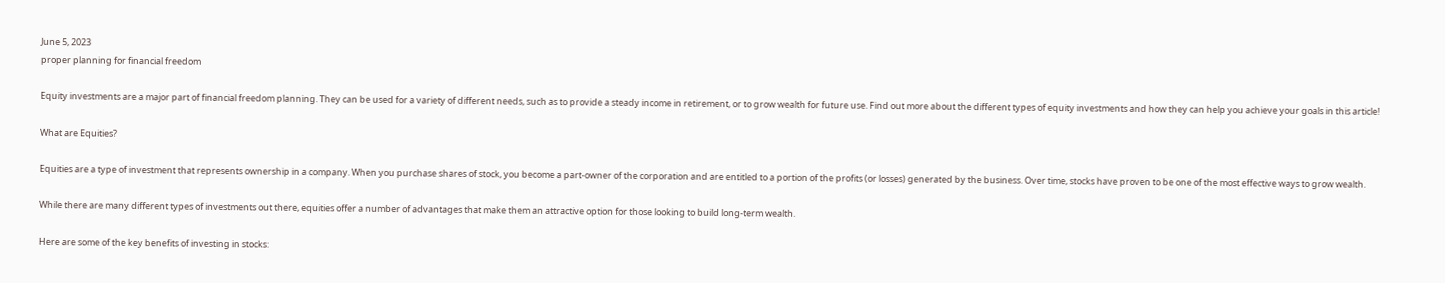June 5, 2023
proper planning for financial freedom

Equity investments are a major part of financial freedom planning. They can be used for a variety of different needs, such as to provide a steady income in retirement, or to grow wealth for future use. Find out more about the different types of equity investments and how they can help you achieve your goals in this article!

What are Equities?

Equities are a type of investment that represents ownership in a company. When you purchase shares of stock, you become a part-owner of the corporation and are entitled to a portion of the profits (or losses) generated by the business. Over time, stocks have proven to be one of the most effective ways to grow wealth.

While there are many different types of investments out there, equities offer a number of advantages that make them an attractive option for those looking to build long-term wealth.

Here are some of the key benefits of investing in stocks: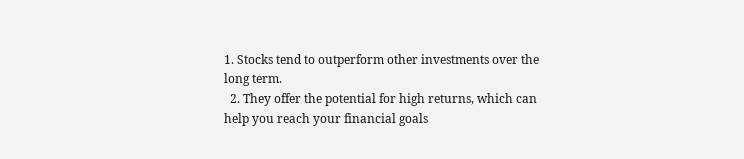1. Stocks tend to outperform other investments over the long term.
  2. They offer the potential for high returns, which can help you reach your financial goals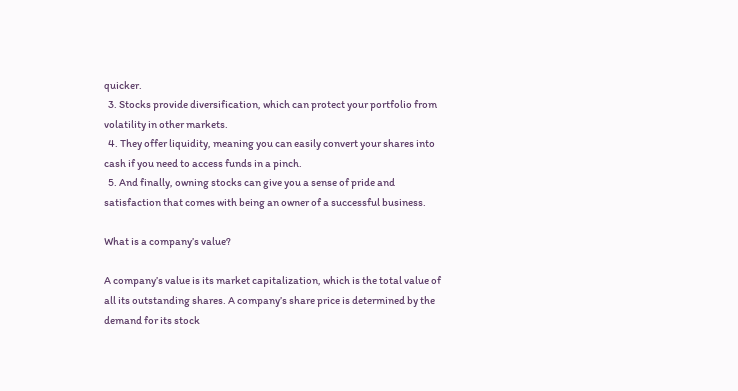quicker.
  3. Stocks provide diversification, which can protect your portfolio from volatility in other markets.
  4. They offer liquidity, meaning you can easily convert your shares into cash if you need to access funds in a pinch.
  5. And finally, owning stocks can give you a sense of pride and satisfaction that comes with being an owner of a successful business.

What is a company’s value?

A company’s value is its market capitalization, which is the total value of all its outstanding shares. A company’s share price is determined by the demand for its stock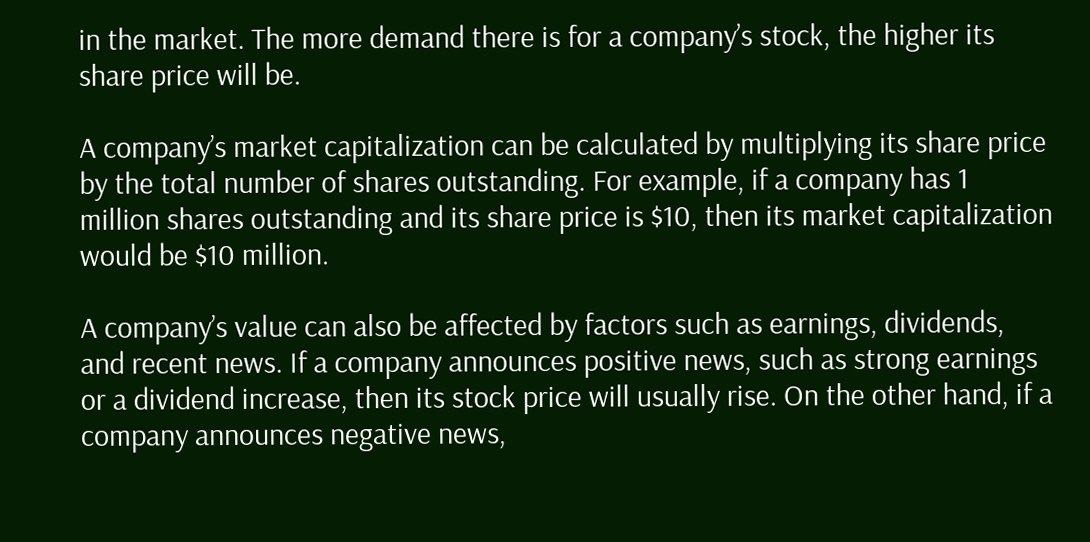in the market. The more demand there is for a company’s stock, the higher its share price will be.

A company’s market capitalization can be calculated by multiplying its share price by the total number of shares outstanding. For example, if a company has 1 million shares outstanding and its share price is $10, then its market capitalization would be $10 million.

A company’s value can also be affected by factors such as earnings, dividends, and recent news. If a company announces positive news, such as strong earnings or a dividend increase, then its stock price will usually rise. On the other hand, if a company announces negative news,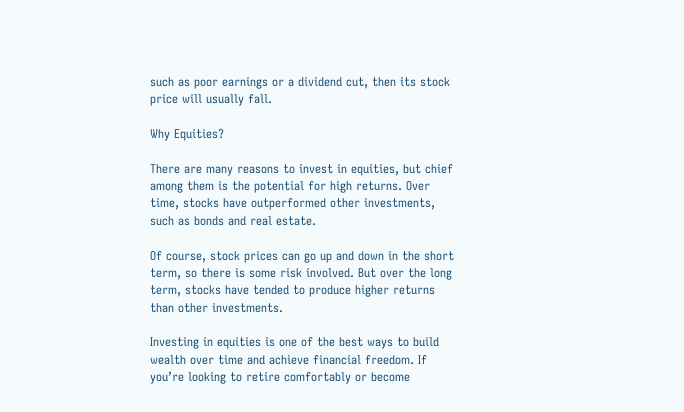such as poor earnings or a dividend cut, then its stock price will usually fall.

Why Equities?

There are many reasons to invest in equities, but chief among them is the potential for high returns. Over time, stocks have outperformed other investments, such as bonds and real estate.

Of course, stock prices can go up and down in the short term, so there is some risk involved. But over the long term, stocks have tended to produce higher returns than other investments.

Investing in equities is one of the best ways to build wealth over time and achieve financial freedom. If you’re looking to retire comfortably or become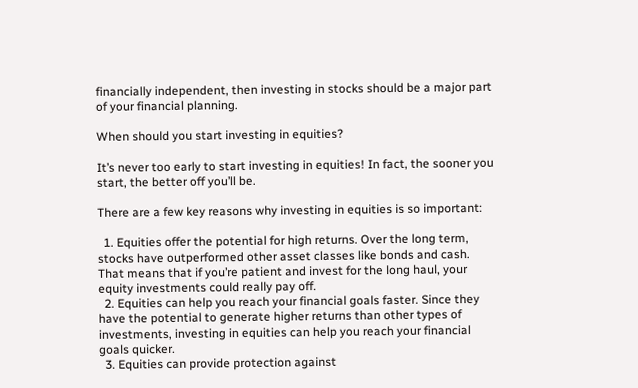financially independent, then investing in stocks should be a major part of your financial planning.

When should you start investing in equities?

It’s never too early to start investing in equities! In fact, the sooner you start, the better off you’ll be.

There are a few key reasons why investing in equities is so important:

  1. Equities offer the potential for high returns. Over the long term, stocks have outperformed other asset classes like bonds and cash. That means that if you’re patient and invest for the long haul, your equity investments could really pay off.
  2. Equities can help you reach your financial goals faster. Since they have the potential to generate higher returns than other types of investments, investing in equities can help you reach your financial goals quicker.
  3. Equities can provide protection against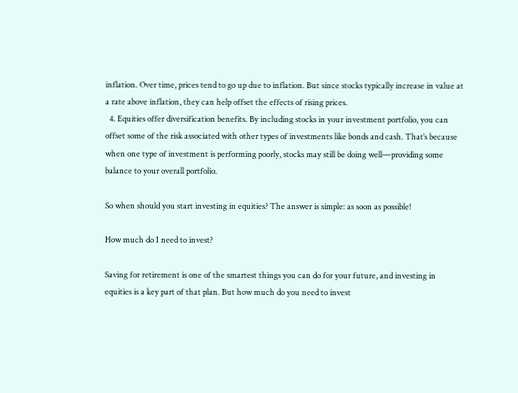inflation. Over time, prices tend to go up due to inflation. But since stocks typically increase in value at a rate above inflation, they can help offset the effects of rising prices.
  4. Equities offer diversification benefits. By including stocks in your investment portfolio, you can offset some of the risk associated with other types of investments like bonds and cash. That’s because when one type of investment is performing poorly, stocks may still be doing well—providing some balance to your overall portfolio.

So when should you start investing in equities? The answer is simple: as soon as possible!

How much do I need to invest?

Saving for retirement is one of the smartest things you can do for your future, and investing in equities is a key part of that plan. But how much do you need to invest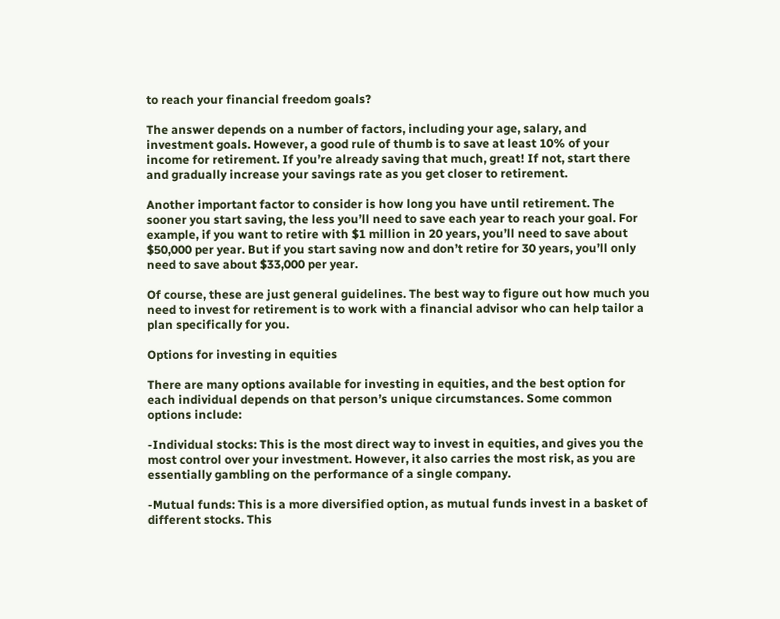to reach your financial freedom goals?

The answer depends on a number of factors, including your age, salary, and investment goals. However, a good rule of thumb is to save at least 10% of your income for retirement. If you’re already saving that much, great! If not, start there and gradually increase your savings rate as you get closer to retirement.

Another important factor to consider is how long you have until retirement. The sooner you start saving, the less you’ll need to save each year to reach your goal. For example, if you want to retire with $1 million in 20 years, you’ll need to save about $50,000 per year. But if you start saving now and don’t retire for 30 years, you’ll only need to save about $33,000 per year.

Of course, these are just general guidelines. The best way to figure out how much you need to invest for retirement is to work with a financial advisor who can help tailor a plan specifically for you.

Options for investing in equities

There are many options available for investing in equities, and the best option for each individual depends on that person’s unique circumstances. Some common options include:

-Individual stocks: This is the most direct way to invest in equities, and gives you the most control over your investment. However, it also carries the most risk, as you are essentially gambling on the performance of a single company.

-Mutual funds: This is a more diversified option, as mutual funds invest in a basket of different stocks. This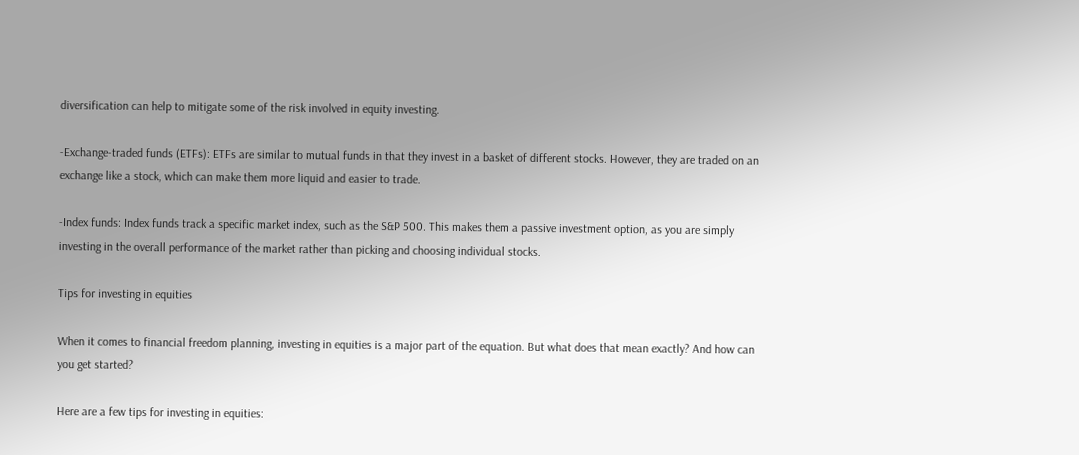diversification can help to mitigate some of the risk involved in equity investing.

-Exchange-traded funds (ETFs): ETFs are similar to mutual funds in that they invest in a basket of different stocks. However, they are traded on an exchange like a stock, which can make them more liquid and easier to trade.

-Index funds: Index funds track a specific market index, such as the S&P 500. This makes them a passive investment option, as you are simply investing in the overall performance of the market rather than picking and choosing individual stocks.

Tips for investing in equities

When it comes to financial freedom planning, investing in equities is a major part of the equation. But what does that mean exactly? And how can you get started?

Here are a few tips for investing in equities: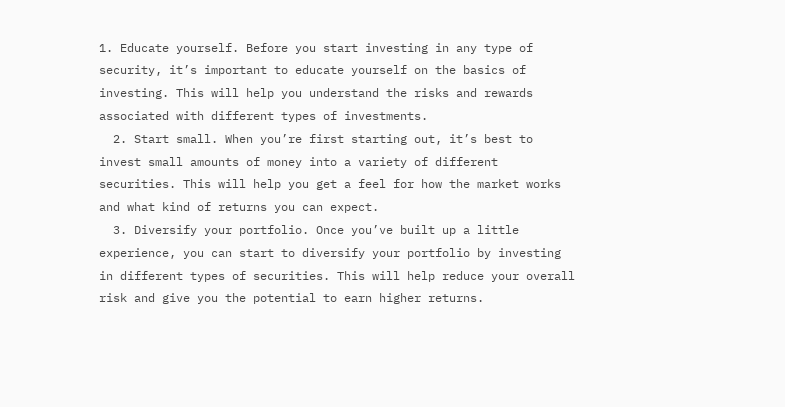1. Educate yourself. Before you start investing in any type of security, it’s important to educate yourself on the basics of investing. This will help you understand the risks and rewards associated with different types of investments.
  2. Start small. When you’re first starting out, it’s best to invest small amounts of money into a variety of different securities. This will help you get a feel for how the market works and what kind of returns you can expect.
  3. Diversify your portfolio. Once you’ve built up a little experience, you can start to diversify your portfolio by investing in different types of securities. This will help reduce your overall risk and give you the potential to earn higher returns.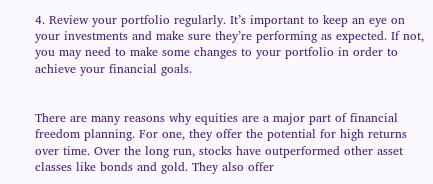4. Review your portfolio regularly. It’s important to keep an eye on your investments and make sure they’re performing as expected. If not, you may need to make some changes to your portfolio in order to achieve your financial goals.


There are many reasons why equities are a major part of financial freedom planning. For one, they offer the potential for high returns over time. Over the long run, stocks have outperformed other asset classes like bonds and gold. They also offer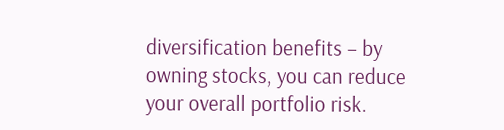diversification benefits – by owning stocks, you can reduce your overall portfolio risk.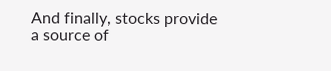And finally, stocks provide a source of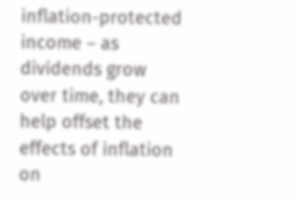inflation-protected income – as dividends grow over time, they can help offset the effects of inflation on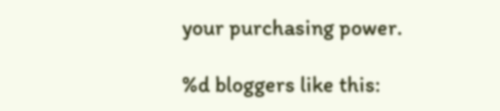your purchasing power.

%d bloggers like this: